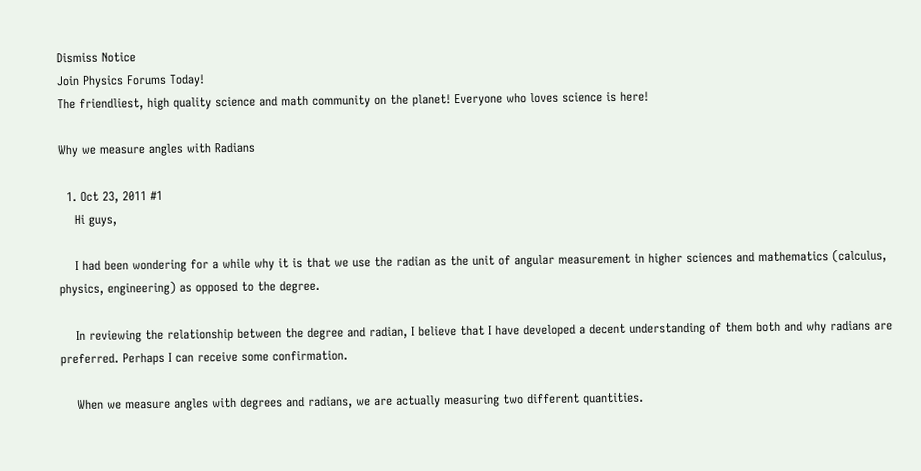Dismiss Notice
Join Physics Forums Today!
The friendliest, high quality science and math community on the planet! Everyone who loves science is here!

Why we measure angles with Radians

  1. Oct 23, 2011 #1
    Hi guys,

    I had been wondering for a while why it is that we use the radian as the unit of angular measurement in higher sciences and mathematics (calculus, physics, engineering) as opposed to the degree.

    In reviewing the relationship between the degree and radian, I believe that I have developed a decent understanding of them both and why radians are preferred. Perhaps I can receive some confirmation.

    When we measure angles with degrees and radians, we are actually measuring two different quantities.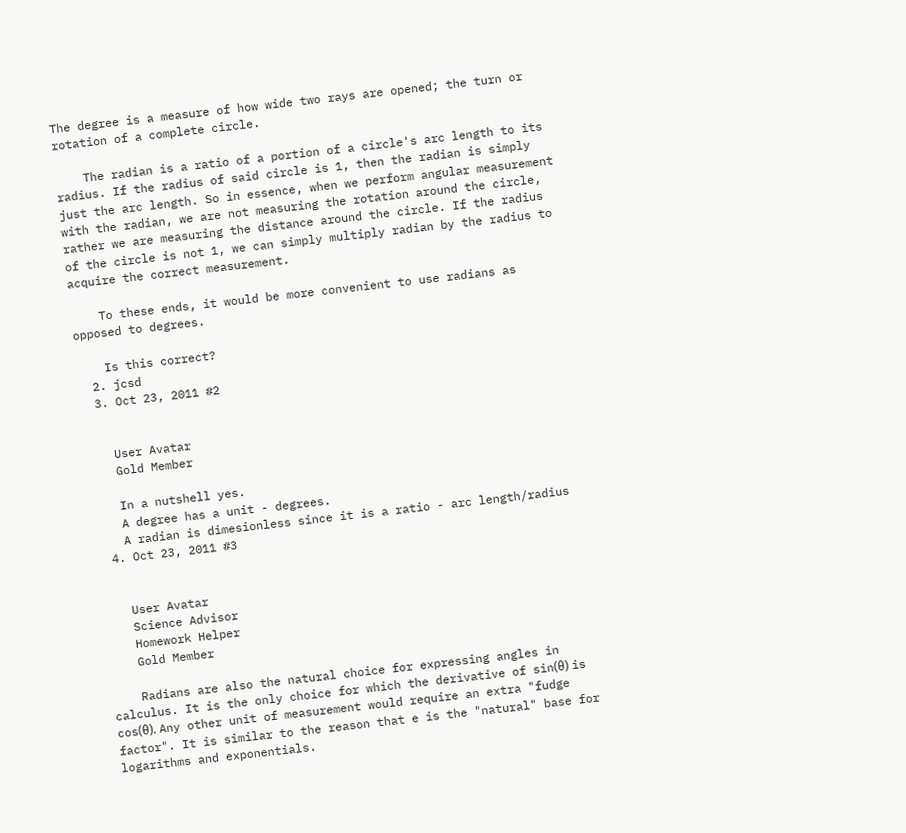The degree is a measure of how wide two rays are opened; the turn or rotation of a complete circle.

    The radian is a ratio of a portion of a circle's arc length to its radius. If the radius of said circle is 1, then the radian is simply just the arc length. So in essence, when we perform angular measurement with the radian, we are not measuring the rotation around the circle, rather we are measuring the distance around the circle. If the radius of the circle is not 1, we can simply multiply radian by the radius to acquire the correct measurement.

    To these ends, it would be more convenient to use radians as opposed to degrees.

    Is this correct?
  2. jcsd
  3. Oct 23, 2011 #2


    User Avatar
    Gold Member

    In a nutshell yes.
    A degree has a unit - degrees.
    A radian is dimesionless since it is a ratio - arc length/radius
  4. Oct 23, 2011 #3


    User Avatar
    Science Advisor
    Homework Helper
    Gold Member

    Radians are also the natural choice for expressing angles in calculus. It is the only choice for which the derivative of sin(θ) is cos(θ). Any other unit of measurement would require an extra "fudge factor". It is similar to the reason that e is the "natural" base for logarithms and exponentials.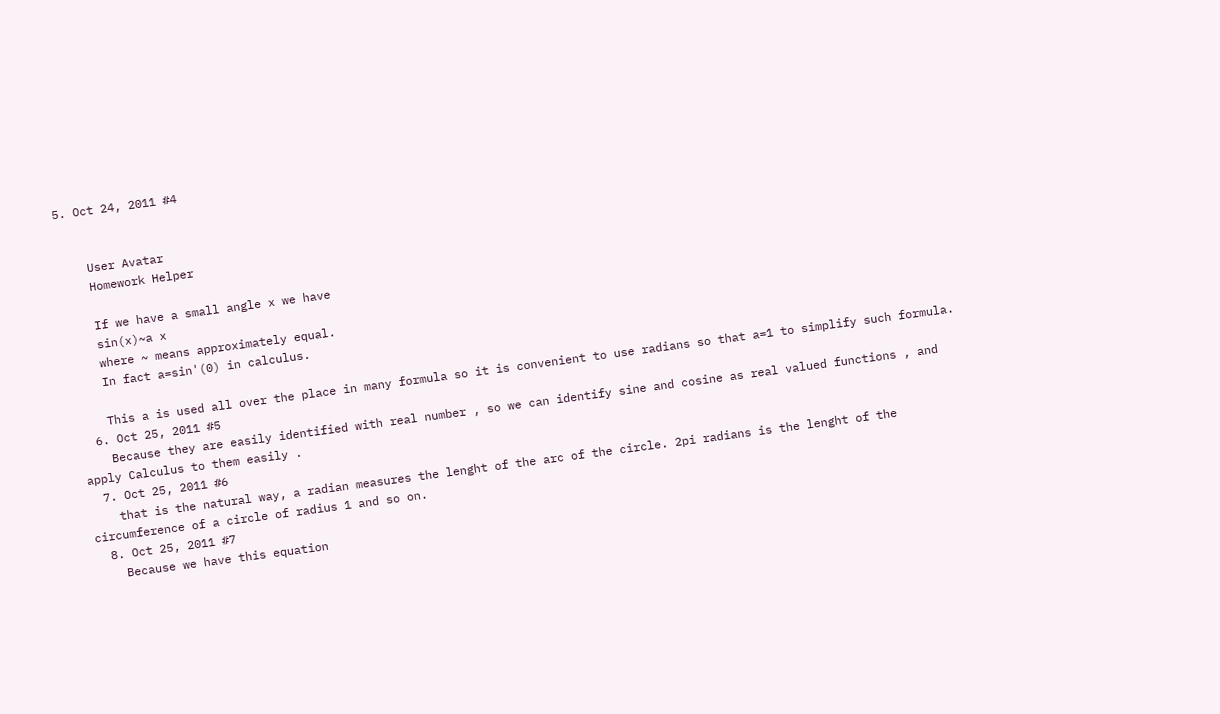5. Oct 24, 2011 #4


    User Avatar
    Homework Helper

    If we have a small angle x we have
    sin(x)~a x
    where ~ means approximately equal.
    In fact a=sin'(0) in calculus.

    This a is used all over the place in many formula so it is convenient to use radians so that a=1 to simplify such formula.
  6. Oct 25, 2011 #5
    Because they are easily identified with real number , so we can identify sine and cosine as real valued functions , and apply Calculus to them easily .
  7. Oct 25, 2011 #6
    that is the natural way, a radian measures the lenght of the arc of the circle. 2pi radians is the lenght of the circumference of a circle of radius 1 and so on.
  8. Oct 25, 2011 #7
    Because we have this equation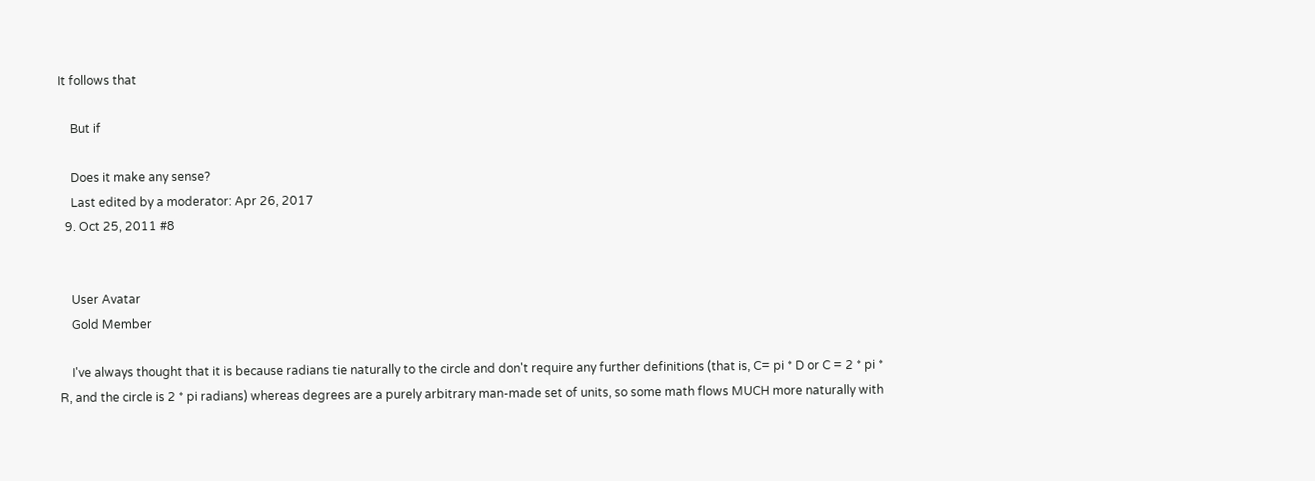It follows that

    But if

    Does it make any sense?
    Last edited by a moderator: Apr 26, 2017
  9. Oct 25, 2011 #8


    User Avatar
    Gold Member

    I've always thought that it is because radians tie naturally to the circle and don't require any further definitions (that is, C= pi * D or C = 2 * pi * R, and the circle is 2 * pi radians) whereas degrees are a purely arbitrary man-made set of units, so some math flows MUCH more naturally with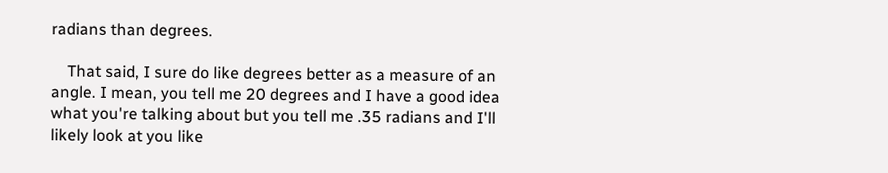radians than degrees.

    That said, I sure do like degrees better as a measure of an angle. I mean, you tell me 20 degrees and I have a good idea what you're talking about but you tell me .35 radians and I'll likely look at you like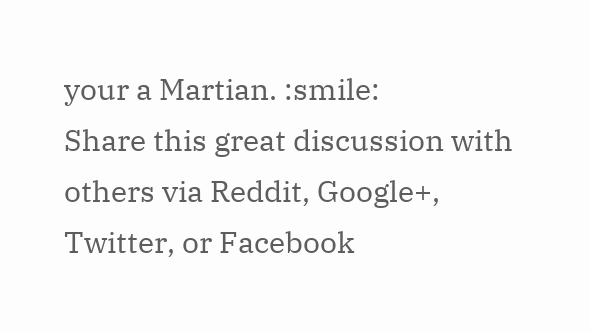your a Martian. :smile:
Share this great discussion with others via Reddit, Google+, Twitter, or Facebook